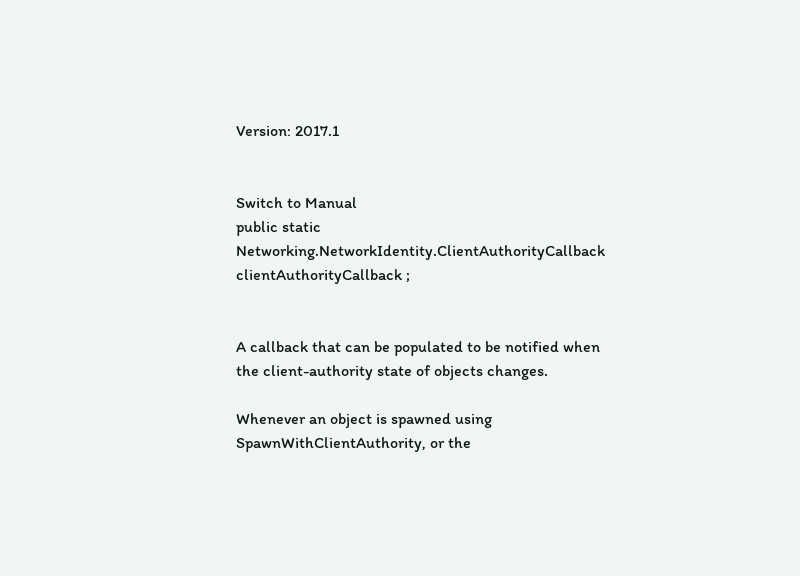Version: 2017.1


Switch to Manual
public static Networking.NetworkIdentity.ClientAuthorityCallback clientAuthorityCallback ;


A callback that can be populated to be notified when the client-authority state of objects changes.

Whenever an object is spawned using SpawnWithClientAuthority, or the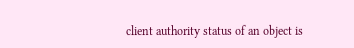client authority status of an object is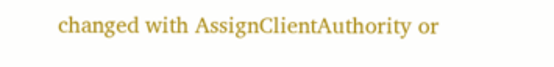changed with AssignClientAuthority or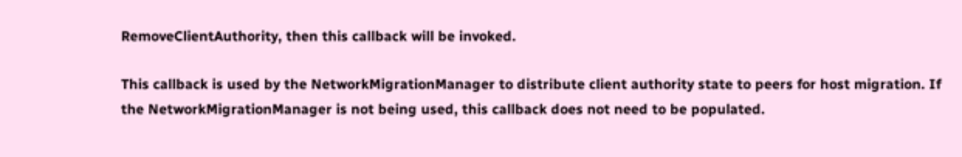RemoveClientAuthority, then this callback will be invoked.

This callback is used by the NetworkMigrationManager to distribute client authority state to peers for host migration. If the NetworkMigrationManager is not being used, this callback does not need to be populated.